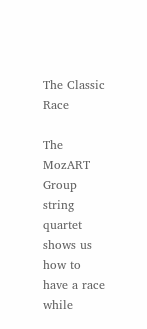The Classic Race

The MozART Group string quartet shows us how to have a race while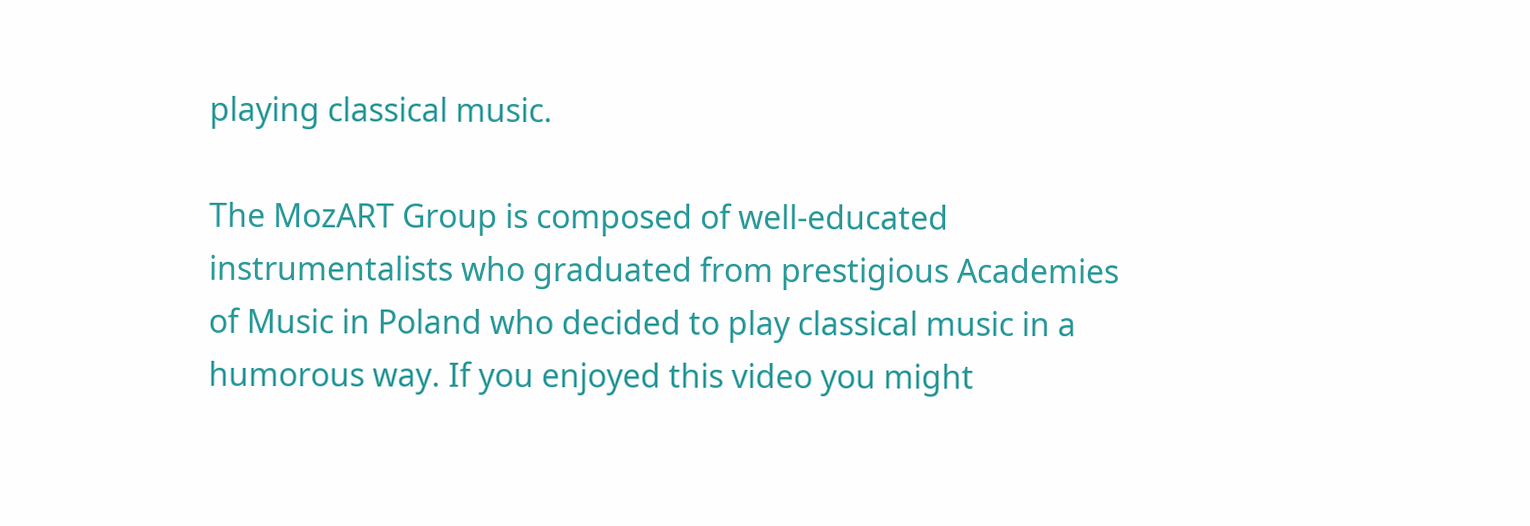playing classical music.

The MozART Group is composed of well-educated instrumentalists who graduated from prestigious Academies of Music in Poland who decided to play classical music in a humorous way. If you enjoyed this video you might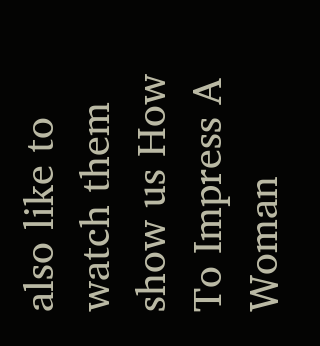also like to watch them show us How To Impress A Woman